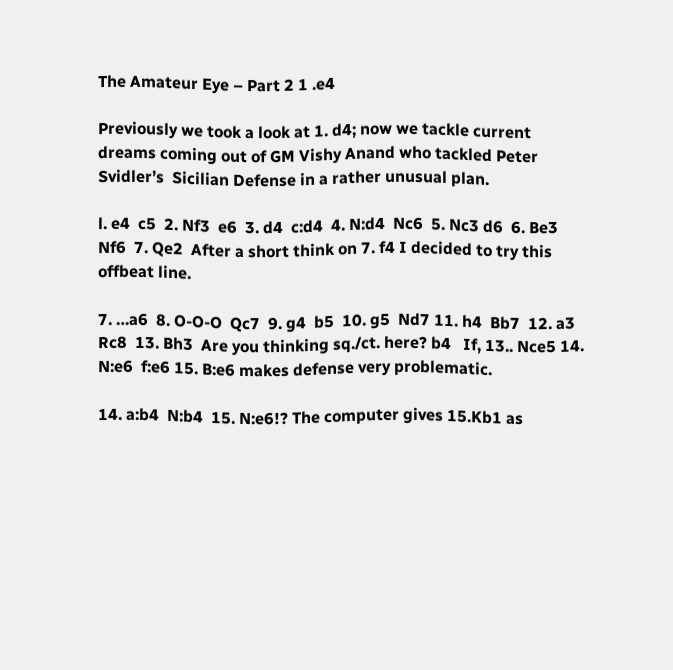The Amateur Eye – Part 2 1 .e4

Previously we took a look at 1. d4; now we tackle current dreams coming out of GM Vishy Anand who tackled Peter Svidler’s  Sicilian Defense in a rather unusual plan.

l. e4  c5  2. Nf3  e6  3. d4  c:d4  4. N:d4  Nc6  5. Nc3 d6  6. Be3  Nf6  7. Qe2  After a short think on 7. f4 I decided to try this offbeat line.

7. …a6  8. O-O-O  Qc7  9. g4  b5  10. g5  Nd7 11. h4  Bb7  12. a3  Rc8  13. Bh3  Are you thinking sq./ct. here? b4   If, 13.. Nce5 14. N:e6  f:e6 15. B:e6 makes defense very problematic.

14. a:b4  N:b4  15. N:e6!? The computer gives 15.Kb1 as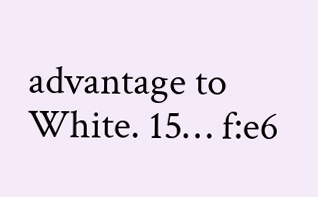advantage to White. 15… f:e6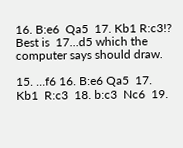16. B:e6  Qa5  17. Kb1 R:c3!? Best is  17…d5 which the computer says should draw.

15. …f6 16. B:e6 Qa5  17. Kb1  R:c3  18. b:c3  Nc6  19.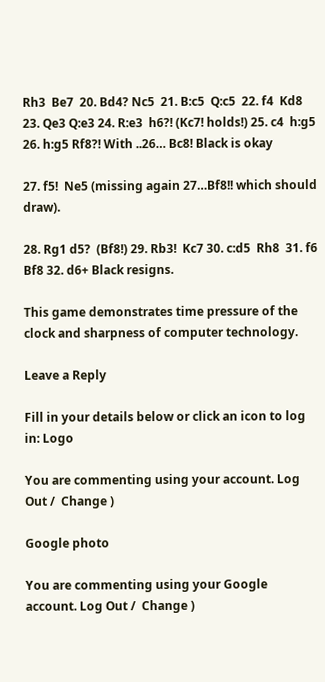Rh3  Be7  20. Bd4? Nc5  21. B:c5  Q:c5  22. f4  Kd8  23. Qe3 Q:e3 24. R:e3  h6?! (Kc7! holds!) 25. c4  h:g5 26. h:g5 Rf8?! With ..26… Bc8! Black is okay

27. f5!  Ne5 (missing again 27…Bf8!! which should draw).

28. Rg1 d5?  (Bf8!) 29. Rb3!  Kc7 30. c:d5  Rh8  31. f6  Bf8 32. d6+ Black resigns.

This game demonstrates time pressure of the clock and sharpness of computer technology.

Leave a Reply

Fill in your details below or click an icon to log in: Logo

You are commenting using your account. Log Out /  Change )

Google photo

You are commenting using your Google account. Log Out /  Change )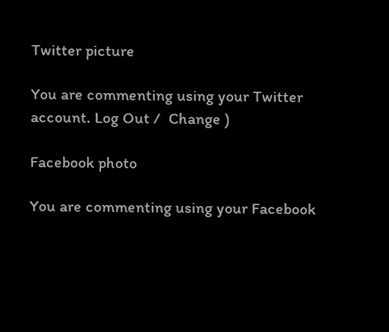Twitter picture

You are commenting using your Twitter account. Log Out /  Change )

Facebook photo

You are commenting using your Facebook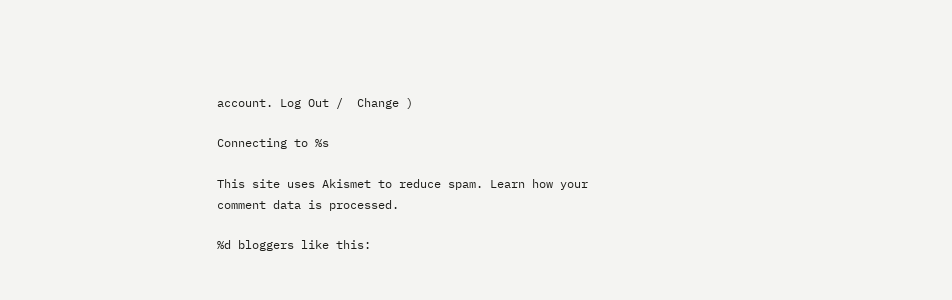account. Log Out /  Change )

Connecting to %s

This site uses Akismet to reduce spam. Learn how your comment data is processed.

%d bloggers like this: